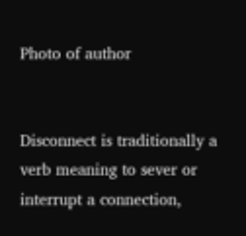Photo of author


Disconnect is traditionally a verb meaning to sever or interrupt a connection,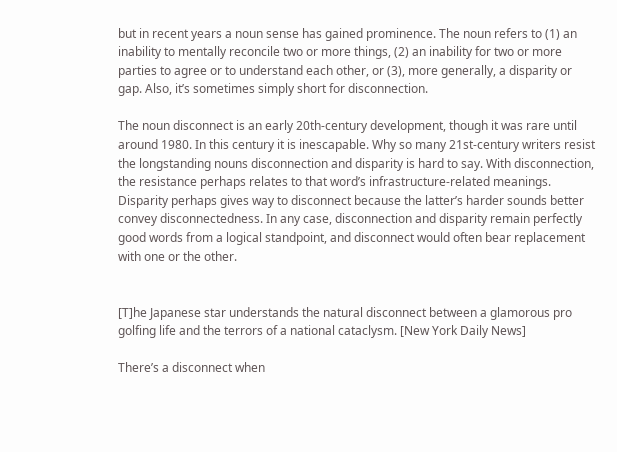but in recent years a noun sense has gained prominence. The noun refers to (1) an inability to mentally reconcile two or more things, (2) an inability for two or more parties to agree or to understand each other, or (3), more generally, a disparity or gap. Also, it’s sometimes simply short for disconnection.

The noun disconnect is an early 20th-century development, though it was rare until around 1980. In this century it is inescapable. Why so many 21st-century writers resist the longstanding nouns disconnection and disparity is hard to say. With disconnection, the resistance perhaps relates to that word’s infrastructure-related meanings. Disparity perhaps gives way to disconnect because the latter’s harder sounds better convey disconnectedness. In any case, disconnection and disparity remain perfectly good words from a logical standpoint, and disconnect would often bear replacement with one or the other.


[T]he Japanese star understands the natural disconnect between a glamorous pro golfing life and the terrors of a national cataclysm. [New York Daily News]

There’s a disconnect when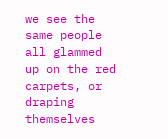we see the same people all glammed up on the red carpets, or draping themselves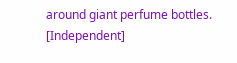around giant perfume bottles. [Independent]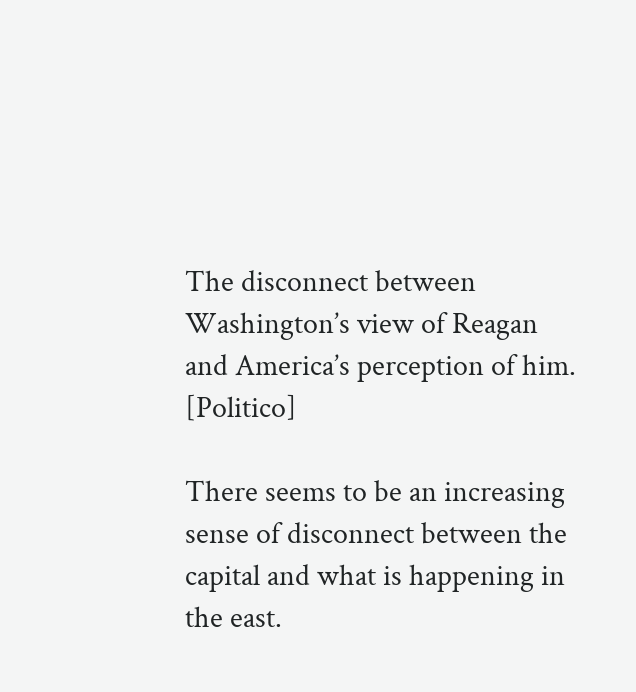The disconnect between Washington’s view of Reagan and America’s perception of him. [Politico]

There seems to be an increasing sense of disconnect between the capital and what is happening in the east.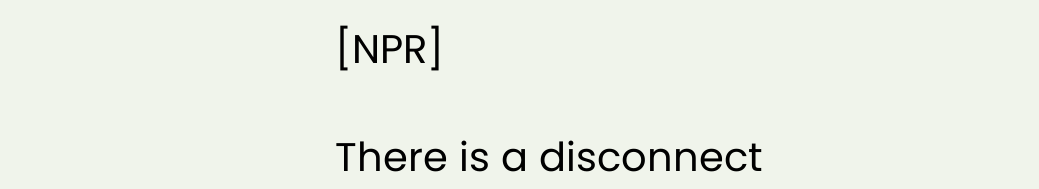[NPR]

There is a disconnect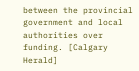between the provincial government and local authorities over funding. [Calgary Herald]